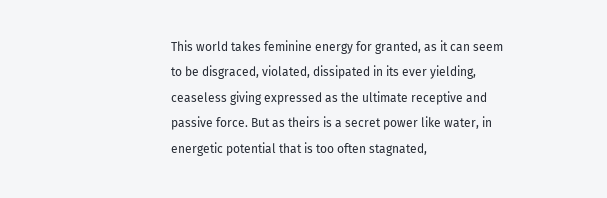This world takes feminine energy for granted, as it can seem to be disgraced, violated, dissipated in its ever yielding, ceaseless giving expressed as the ultimate receptive and passive force. But as theirs is a secret power like water, in energetic potential that is too often stagnated,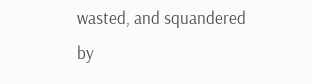wasted, and squandered by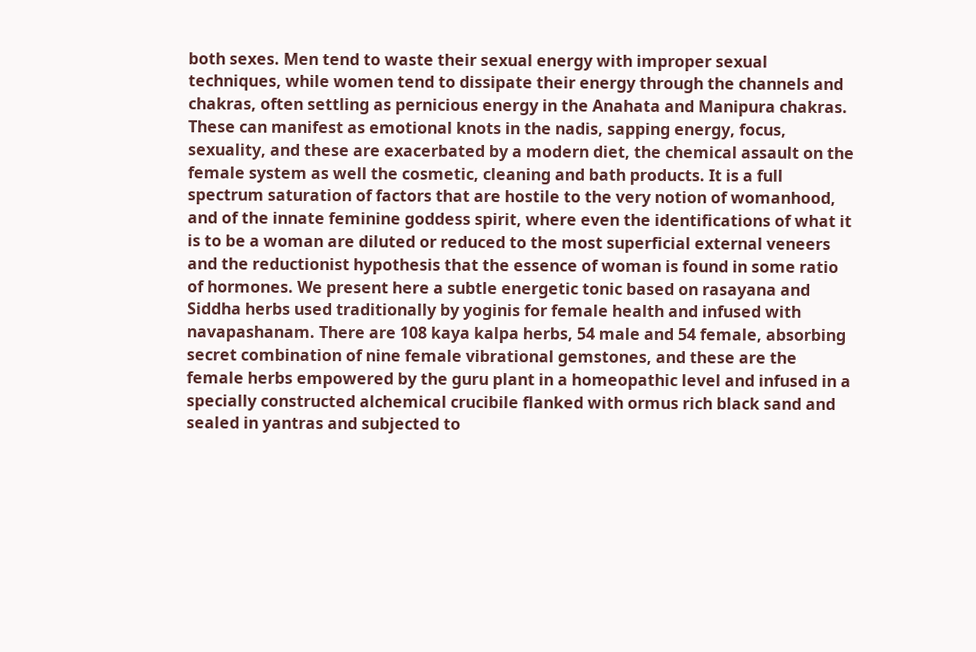both sexes. Men tend to waste their sexual energy with improper sexual techniques, while women tend to dissipate their energy through the channels and chakras, often settling as pernicious energy in the Anahata and Manipura chakras. These can manifest as emotional knots in the nadis, sapping energy, focus, sexuality, and these are exacerbated by a modern diet, the chemical assault on the female system as well the cosmetic, cleaning and bath products. It is a full spectrum saturation of factors that are hostile to the very notion of womanhood, and of the innate feminine goddess spirit, where even the identifications of what it is to be a woman are diluted or reduced to the most superficial external veneers and the reductionist hypothesis that the essence of woman is found in some ratio of hormones. We present here a subtle energetic tonic based on rasayana and Siddha herbs used traditionally by yoginis for female health and infused with navapashanam. There are 108 kaya kalpa herbs, 54 male and 54 female, absorbing secret combination of nine female vibrational gemstones, and these are the female herbs empowered by the guru plant in a homeopathic level and infused in a specially constructed alchemical crucibile flanked with ormus rich black sand and sealed in yantras and subjected to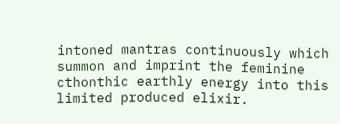intoned mantras continuously which summon and imprint the feminine cthonthic earthly energy into this limited produced elixir.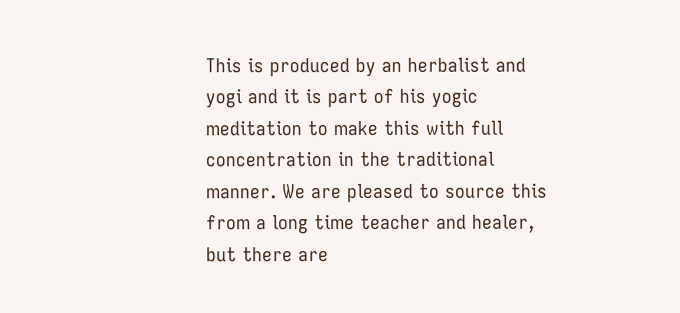This is produced by an herbalist and yogi and it is part of his yogic meditation to make this with full concentration in the traditional manner. We are pleased to source this from a long time teacher and healer, but there are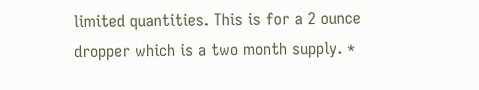limited quantities. This is for a 2 ounce dropper which is a two month supply. *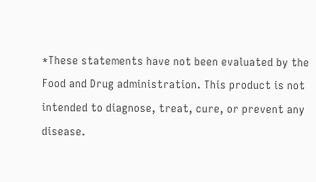*These statements have not been evaluated by the Food and Drug administration. This product is not intended to diagnose, treat, cure, or prevent any disease.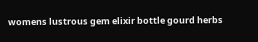womens lustrous gem elixir bottle gourd herbs